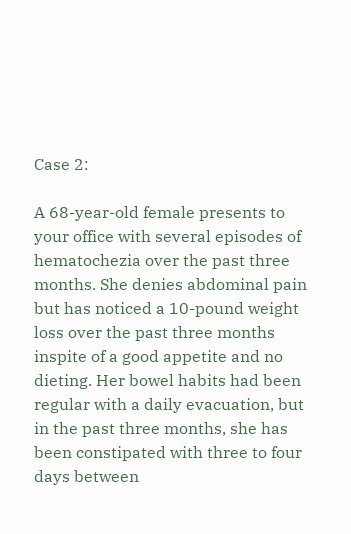Case 2:

A 68-year-old female presents to your office with several episodes of hematochezia over the past three months. She denies abdominal pain but has noticed a 10-pound weight loss over the past three months inspite of a good appetite and no dieting. Her bowel habits had been regular with a daily evacuation, but in the past three months, she has been constipated with three to four days between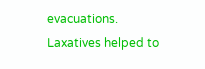evacuations. Laxatives helped to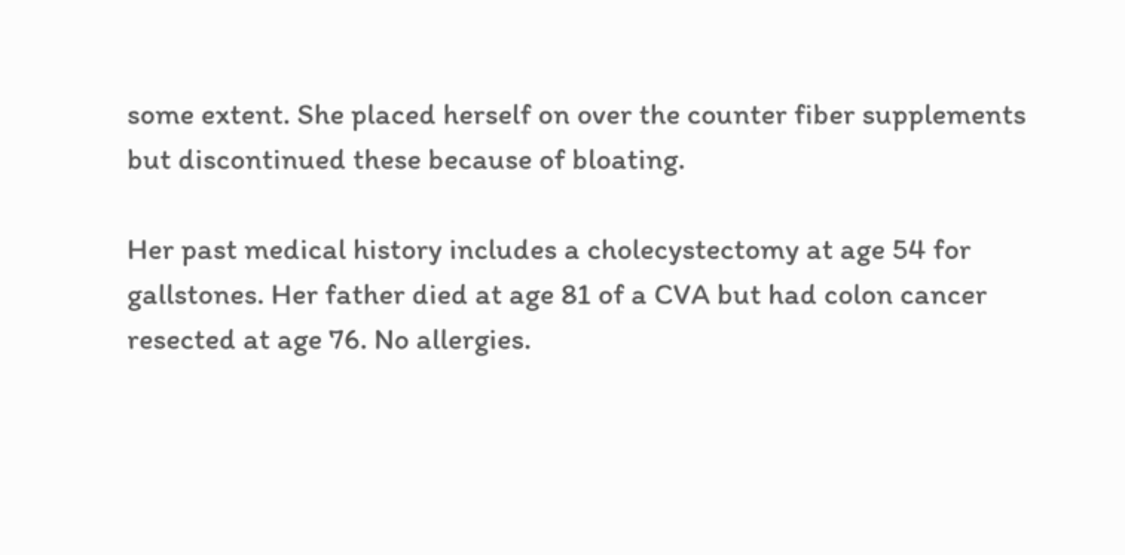some extent. She placed herself on over the counter fiber supplements but discontinued these because of bloating.

Her past medical history includes a cholecystectomy at age 54 for gallstones. Her father died at age 81 of a CVA but had colon cancer resected at age 76. No allergies.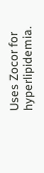Uses Zocor for hyperlipidemia.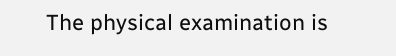The physical examination is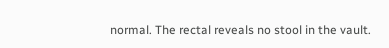normal. The rectal reveals no stool in the vault.